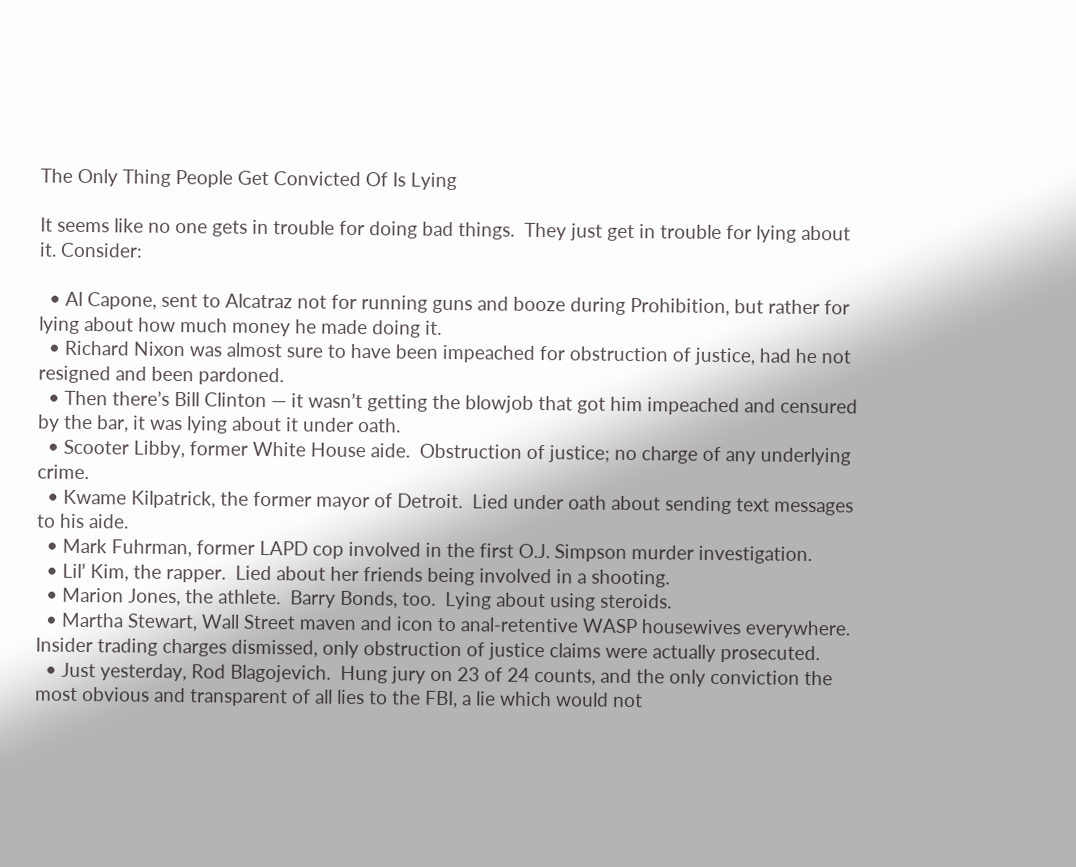The Only Thing People Get Convicted Of Is Lying

It seems like no one gets in trouble for doing bad things.  They just get in trouble for lying about it. Consider:

  • Al Capone, sent to Alcatraz not for running guns and booze during Prohibition, but rather for lying about how much money he made doing it.
  • Richard Nixon was almost sure to have been impeached for obstruction of justice, had he not resigned and been pardoned.
  • Then there’s Bill Clinton — it wasn’t getting the blowjob that got him impeached and censured by the bar, it was lying about it under oath.
  • Scooter Libby, former White House aide.  Obstruction of justice; no charge of any underlying crime.
  • Kwame Kilpatrick, the former mayor of Detroit.  Lied under oath about sending text messages to his aide.
  • Mark Fuhrman, former LAPD cop involved in the first O.J. Simpson murder investigation.
  • Lil’ Kim, the rapper.  Lied about her friends being involved in a shooting.
  • Marion Jones, the athlete.  Barry Bonds, too.  Lying about using steroids.
  • Martha Stewart, Wall Street maven and icon to anal-retentive WASP housewives everywhere.  Insider trading charges dismissed, only obstruction of justice claims were actually prosecuted.
  • Just yesterday, Rod Blagojevich.  Hung jury on 23 of 24 counts, and the only conviction the most obvious and transparent of all lies to the FBI, a lie which would not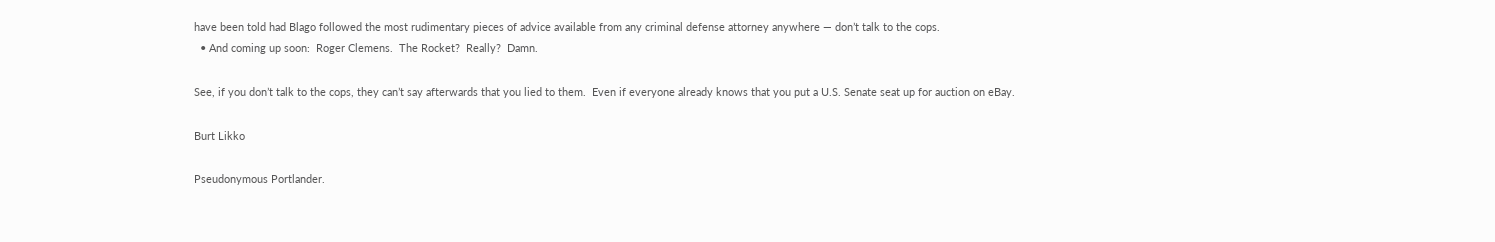have been told had Blago followed the most rudimentary pieces of advice available from any criminal defense attorney anywhere — don’t talk to the cops.
  • And coming up soon:  Roger Clemens.  The Rocket?  Really?  Damn.

See, if you don’t talk to the cops, they can’t say afterwards that you lied to them.  Even if everyone already knows that you put a U.S. Senate seat up for auction on eBay.

Burt Likko

Pseudonymous Portlander.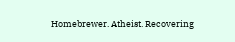Homebrewer. Atheist. Recovering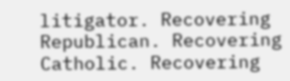litigator. Recovering Republican. Recovering Catholic. Recovering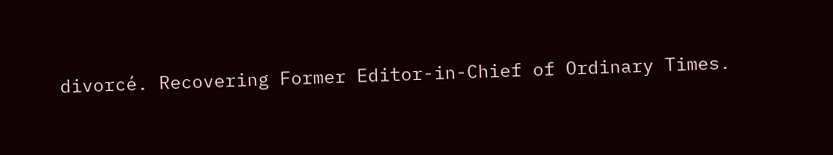divorcé. Recovering Former Editor-in-Chief of Ordinary Times.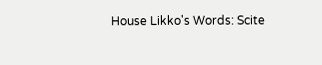House Likko's Words: Scite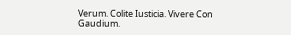Verum. Colite Iusticia. Vivere Con Gaudium.